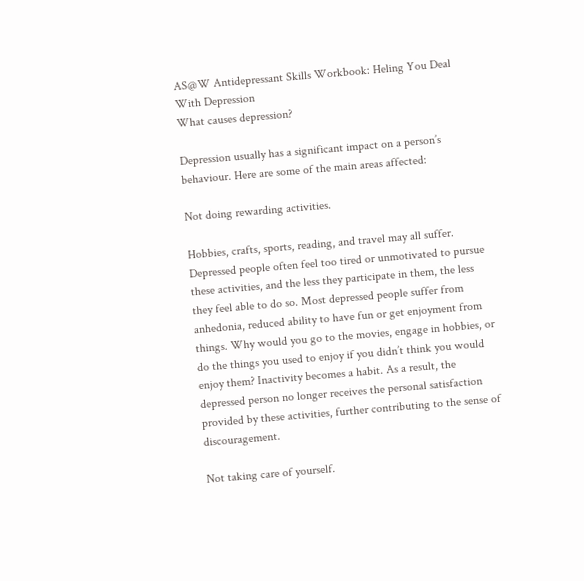AS@W Antidepressant Skills Workbook: Heling You Deal With Depression
What causes depression?

Depression usually has a significant impact on a person’s behaviour. Here are some of the main areas affected:

Not doing rewarding activities.

Hobbies, crafts, sports, reading, and travel may all suffer. Depressed people often feel too tired or unmotivated to pursue these activities, and the less they participate in them, the less they feel able to do so. Most depressed people suffer from anhedonia, reduced ability to have fun or get enjoyment from things. Why would you go to the movies, engage in hobbies, or do the things you used to enjoy if you didn’t think you would enjoy them? Inactivity becomes a habit. As a result, the depressed person no longer receives the personal satisfaction provided by these activities, further contributing to the sense of discouragement.

Not taking care of yourself.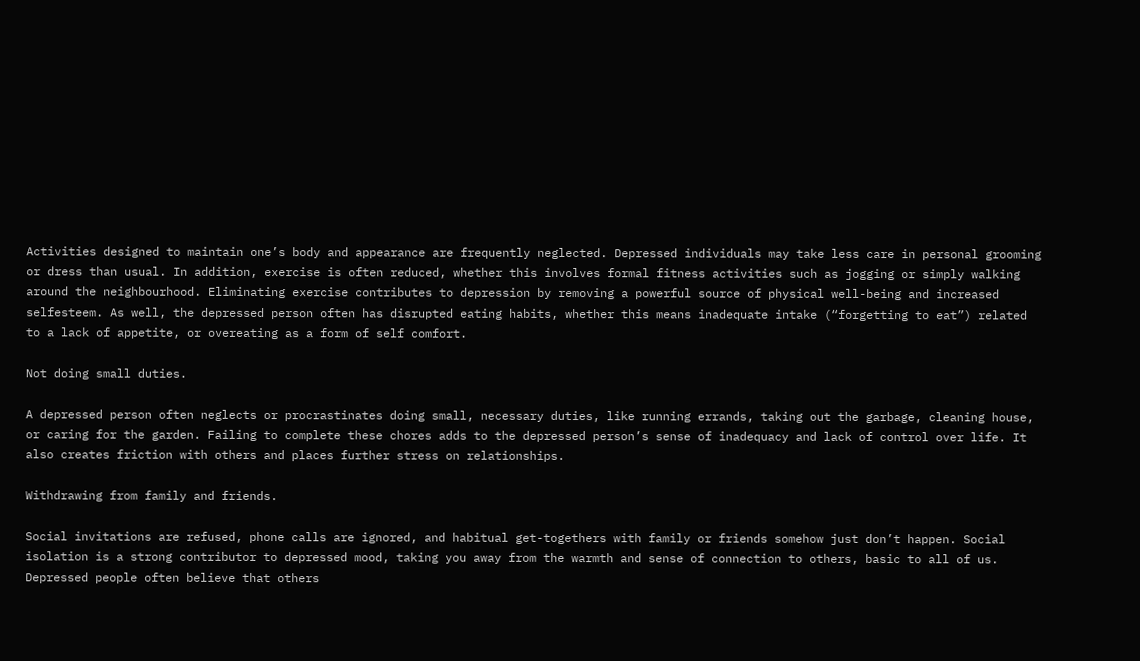Activities designed to maintain one’s body and appearance are frequently neglected. Depressed individuals may take less care in personal grooming or dress than usual. In addition, exercise is often reduced, whether this involves formal fitness activities such as jogging or simply walking around the neighbourhood. Eliminating exercise contributes to depression by removing a powerful source of physical well-being and increased selfesteem. As well, the depressed person often has disrupted eating habits, whether this means inadequate intake (“forgetting to eat”) related to a lack of appetite, or overeating as a form of self comfort.

Not doing small duties.

A depressed person often neglects or procrastinates doing small, necessary duties, like running errands, taking out the garbage, cleaning house, or caring for the garden. Failing to complete these chores adds to the depressed person’s sense of inadequacy and lack of control over life. It also creates friction with others and places further stress on relationships.

Withdrawing from family and friends.

Social invitations are refused, phone calls are ignored, and habitual get-togethers with family or friends somehow just don’t happen. Social isolation is a strong contributor to depressed mood, taking you away from the warmth and sense of connection to others, basic to all of us. Depressed people often believe that others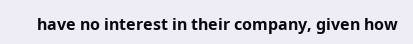have no interest in their company, given how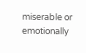miserable or emotionally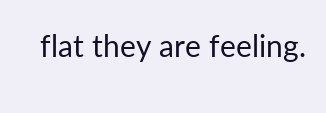flat they are feeling.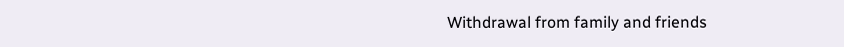Withdrawal from family and friends